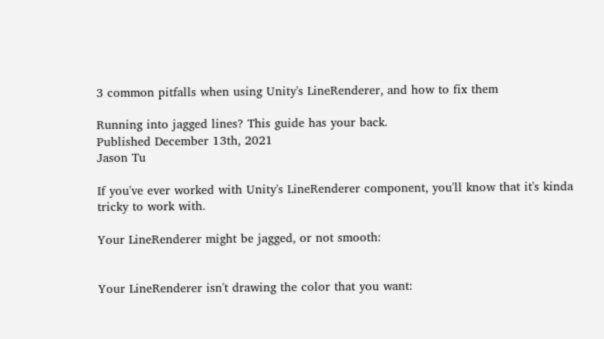3 common pitfalls when using Unity's LineRenderer, and how to fix them

Running into jagged lines? This guide has your back.
Published December 13th, 2021
Jason Tu

If you've ever worked with Unity's LineRenderer component, you'll know that it's kinda tricky to work with.

Your LineRenderer might be jagged, or not smooth:


Your LineRenderer isn't drawing the color that you want: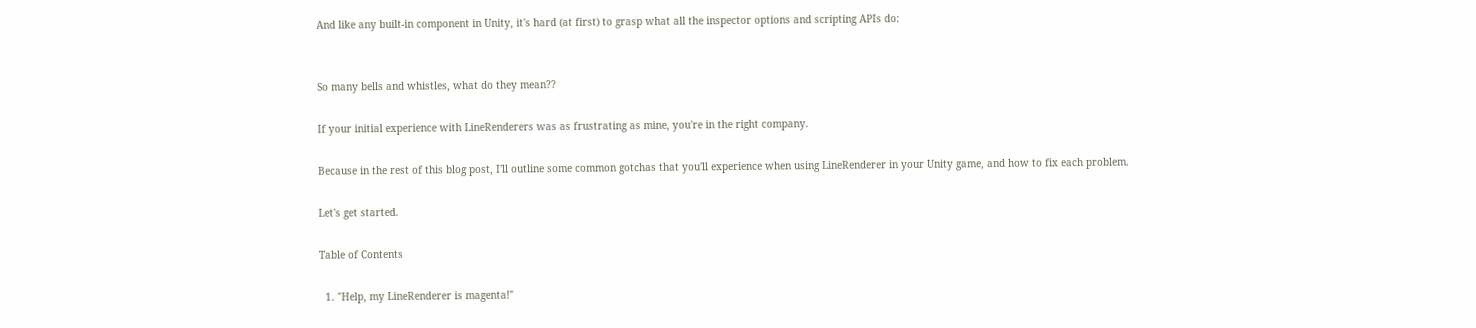And like any built-in component in Unity, it's hard (at first) to grasp what all the inspector options and scripting APIs do:


So many bells and whistles, what do they mean??

If your initial experience with LineRenderers was as frustrating as mine, you're in the right company.

Because in the rest of this blog post, I'll outline some common gotchas that you'll experience when using LineRenderer in your Unity game, and how to fix each problem.

Let's get started.

Table of Contents

  1. "Help, my LineRenderer is magenta!"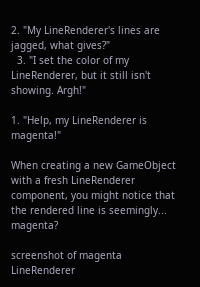2. "My LineRenderer's lines are jagged, what gives?"
  3. "I set the color of my LineRenderer, but it still isn't showing. Argh!"

1. "Help, my LineRenderer is magenta!"

When creating a new GameObject with a fresh LineRenderer component, you might notice that the rendered line is seemingly... magenta?

screenshot of magenta LineRenderer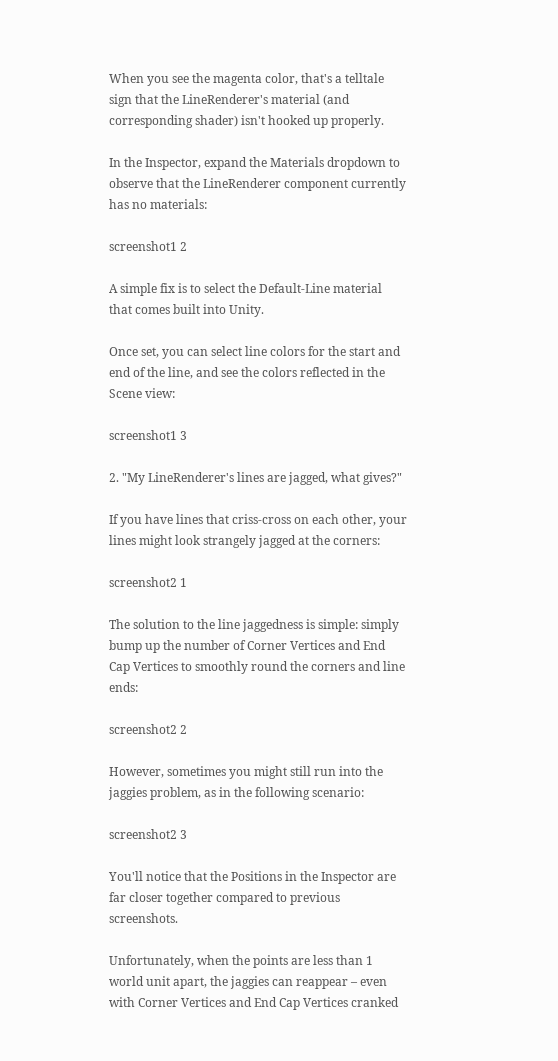When you see the magenta color, that's a telltale sign that the LineRenderer's material (and corresponding shader) isn't hooked up properly.

In the Inspector, expand the Materials dropdown to observe that the LineRenderer component currently has no materials:

screenshot1 2

A simple fix is to select the Default-Line material that comes built into Unity.

Once set, you can select line colors for the start and end of the line, and see the colors reflected in the Scene view:

screenshot1 3

2. "My LineRenderer's lines are jagged, what gives?"

If you have lines that criss-cross on each other, your lines might look strangely jagged at the corners:

screenshot2 1

The solution to the line jaggedness is simple: simply bump up the number of Corner Vertices and End Cap Vertices to smoothly round the corners and line ends:

screenshot2 2

However, sometimes you might still run into the jaggies problem, as in the following scenario:

screenshot2 3

You'll notice that the Positions in the Inspector are far closer together compared to previous screenshots.

Unfortunately, when the points are less than 1 world unit apart, the jaggies can reappear – even with Corner Vertices and End Cap Vertices cranked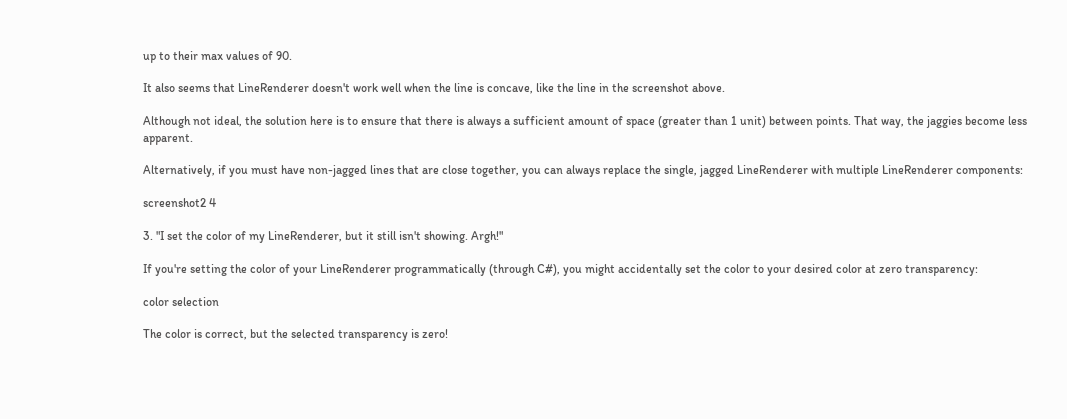up to their max values of 90.

It also seems that LineRenderer doesn't work well when the line is concave, like the line in the screenshot above.

Although not ideal, the solution here is to ensure that there is always a sufficient amount of space (greater than 1 unit) between points. That way, the jaggies become less apparent.

Alternatively, if you must have non-jagged lines that are close together, you can always replace the single, jagged LineRenderer with multiple LineRenderer components:

screenshot2 4

3. "I set the color of my LineRenderer, but it still isn't showing. Argh!"

If you're setting the color of your LineRenderer programmatically (through C#), you might accidentally set the color to your desired color at zero transparency:

color selection

The color is correct, but the selected transparency is zero!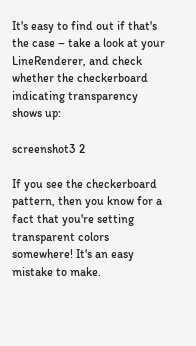It's easy to find out if that's the case – take a look at your LineRenderer, and check whether the checkerboard indicating transparency shows up:

screenshot3 2

If you see the checkerboard pattern, then you know for a fact that you're setting transparent colors somewhere! It's an easy mistake to make.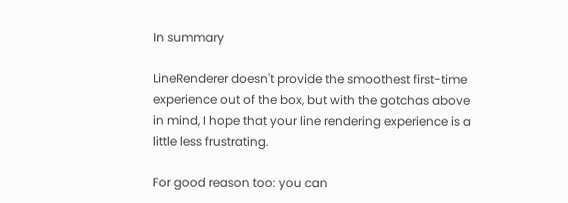In summary

LineRenderer doesn't provide the smoothest first-time experience out of the box, but with the gotchas above in mind, I hope that your line rendering experience is a little less frustrating.

For good reason too: you can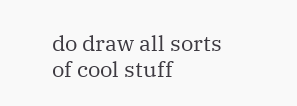do draw all sorts of cool stuff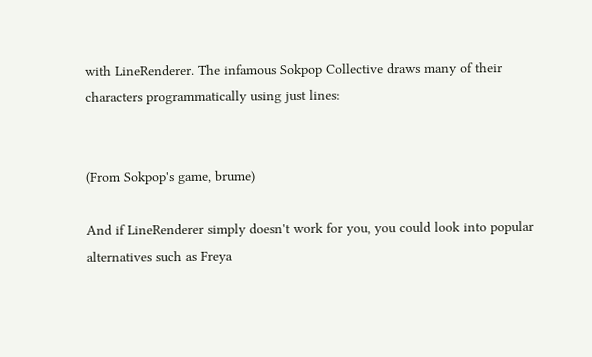with LineRenderer. The infamous Sokpop Collective draws many of their characters programmatically using just lines:


(From Sokpop's game, brume)

And if LineRenderer simply doesn't work for you, you could look into popular alternatives such as Freya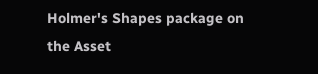Holmer's Shapes package on the Asset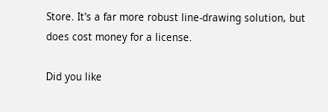Store. It's a far more robust line-drawing solution, but does cost money for a license.

Did you like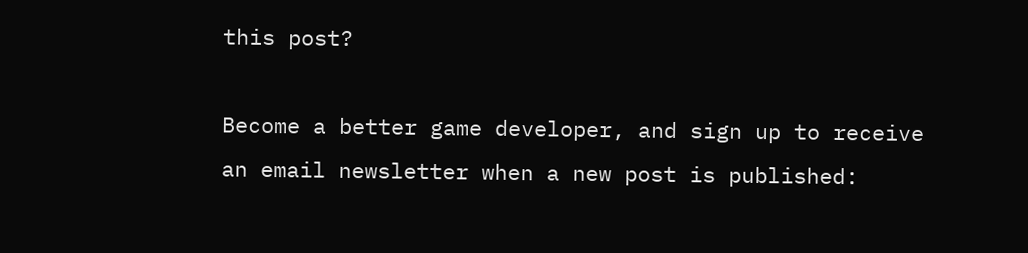this post?

Become a better game developer, and sign up to receive an email newsletter when a new post is published: